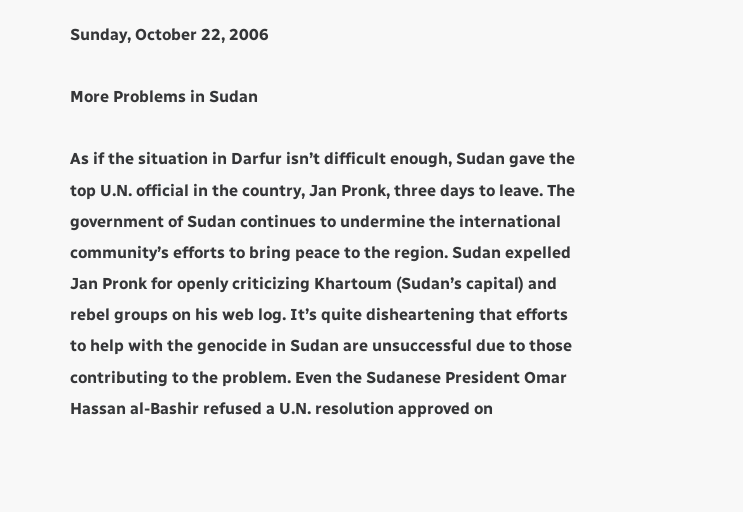Sunday, October 22, 2006

More Problems in Sudan

As if the situation in Darfur isn’t difficult enough, Sudan gave the top U.N. official in the country, Jan Pronk, three days to leave. The government of Sudan continues to undermine the international community’s efforts to bring peace to the region. Sudan expelled Jan Pronk for openly criticizing Khartoum (Sudan’s capital) and rebel groups on his web log. It’s quite disheartening that efforts to help with the genocide in Sudan are unsuccessful due to those contributing to the problem. Even the Sudanese President Omar Hassan al-Bashir refused a U.N. resolution approved on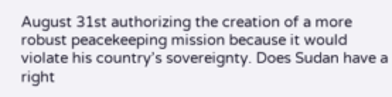August 31st authorizing the creation of a more robust peacekeeping mission because it would violate his country’s sovereignty. Does Sudan have a right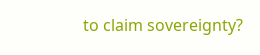to claim sovereignty?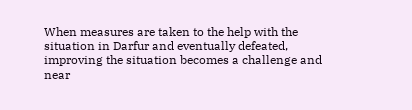When measures are taken to the help with the situation in Darfur and eventually defeated, improving the situation becomes a challenge and near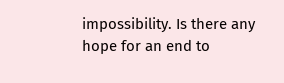impossibility. Is there any hope for an end to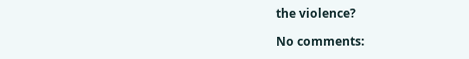the violence?

No comments: